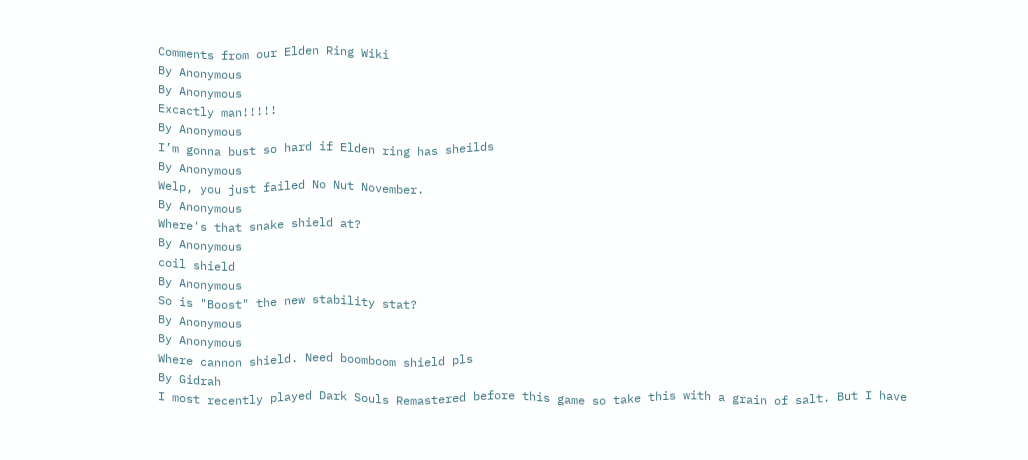Comments from our Elden Ring Wiki
By Anonymous
By Anonymous
Excactly man!!!!!
By Anonymous
I’m gonna bust so hard if Elden ring has sheilds
By Anonymous
Welp, you just failed No Nut November.
By Anonymous
Where's that snake shield at?
By Anonymous
coil shield
By Anonymous
So is "Boost" the new stability stat?
By Anonymous
By Anonymous
Where cannon shield. Need boomboom shield pls
By Gidrah
I most recently played Dark Souls Remastered before this game so take this with a grain of salt. But I have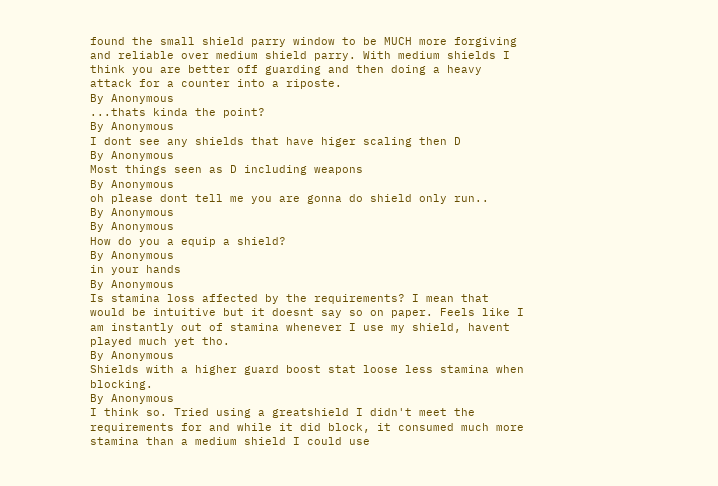found the small shield parry window to be MUCH more forgiving and reliable over medium shield parry. With medium shields I think you are better off guarding and then doing a heavy attack for a counter into a riposte.
By Anonymous
...thats kinda the point?
By Anonymous
I dont see any shields that have higer scaling then D
By Anonymous
Most things seen as D including weapons
By Anonymous
oh please dont tell me you are gonna do shield only run..
By Anonymous
By Anonymous
How do you a equip a shield?
By Anonymous
in your hands
By Anonymous
Is stamina loss affected by the requirements? I mean that would be intuitive but it doesnt say so on paper. Feels like I am instantly out of stamina whenever I use my shield, havent played much yet tho.
By Anonymous
Shields with a higher guard boost stat loose less stamina when blocking.
By Anonymous
I think so. Tried using a greatshield I didn't meet the requirements for and while it did block, it consumed much more stamina than a medium shield I could use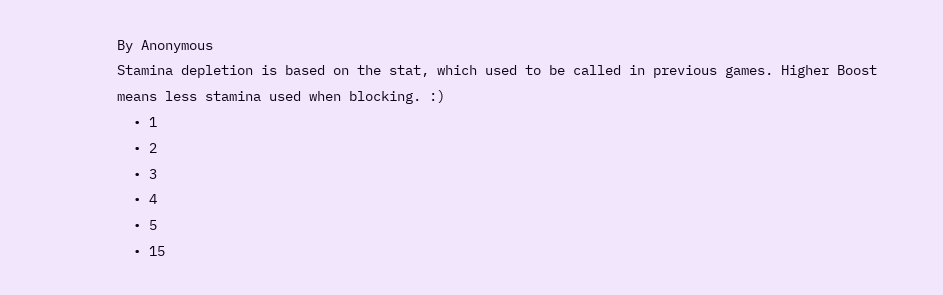By Anonymous
Stamina depletion is based on the stat, which used to be called in previous games. Higher Boost means less stamina used when blocking. :)
  • 1
  • 2
  • 3
  • 4
  • 5
  • 15